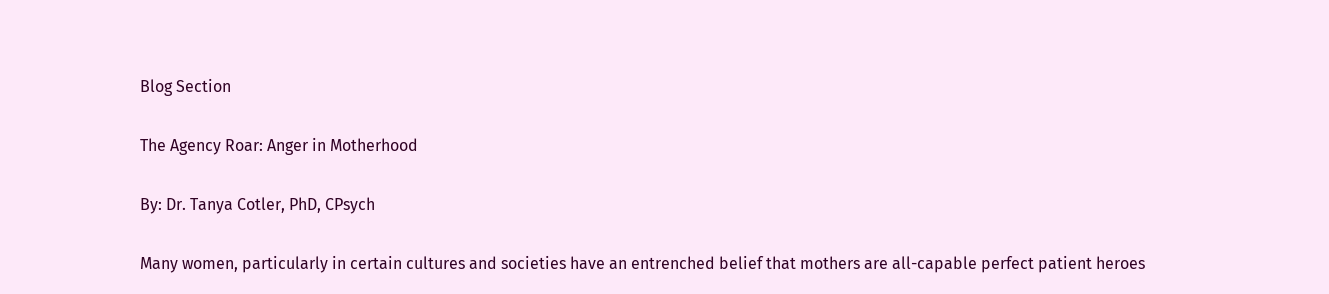Blog Section

The Agency Roar: Anger in Motherhood

By: Dr. Tanya Cotler, PhD, CPsych

Many women, particularly in certain cultures and societies have an entrenched belief that mothers are all-capable perfect patient heroes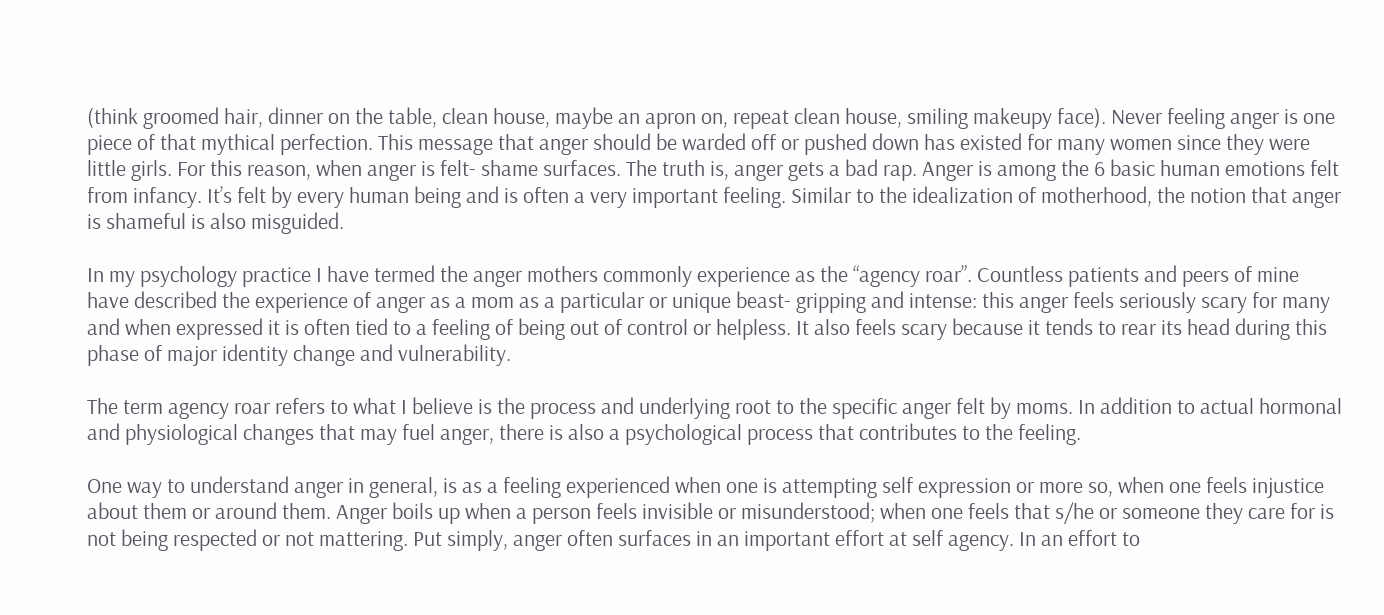(think groomed hair, dinner on the table, clean house, maybe an apron on, repeat clean house, smiling makeupy face). Never feeling anger is one piece of that mythical perfection. This message that anger should be warded off or pushed down has existed for many women since they were little girls. For this reason, when anger is felt- shame surfaces. The truth is, anger gets a bad rap. Anger is among the 6 basic human emotions felt from infancy. It’s felt by every human being and is often a very important feeling. Similar to the idealization of motherhood, the notion that anger is shameful is also misguided.

In my psychology practice I have termed the anger mothers commonly experience as the “agency roar”. Countless patients and peers of mine have described the experience of anger as a mom as a particular or unique beast- gripping and intense: this anger feels seriously scary for many and when expressed it is often tied to a feeling of being out of control or helpless. It also feels scary because it tends to rear its head during this phase of major identity change and vulnerability.

The term agency roar refers to what I believe is the process and underlying root to the specific anger felt by moms. In addition to actual hormonal and physiological changes that may fuel anger, there is also a psychological process that contributes to the feeling.

One way to understand anger in general, is as a feeling experienced when one is attempting self expression or more so, when one feels injustice about them or around them. Anger boils up when a person feels invisible or misunderstood; when one feels that s/he or someone they care for is not being respected or not mattering. Put simply, anger often surfaces in an important effort at self agency. In an effort to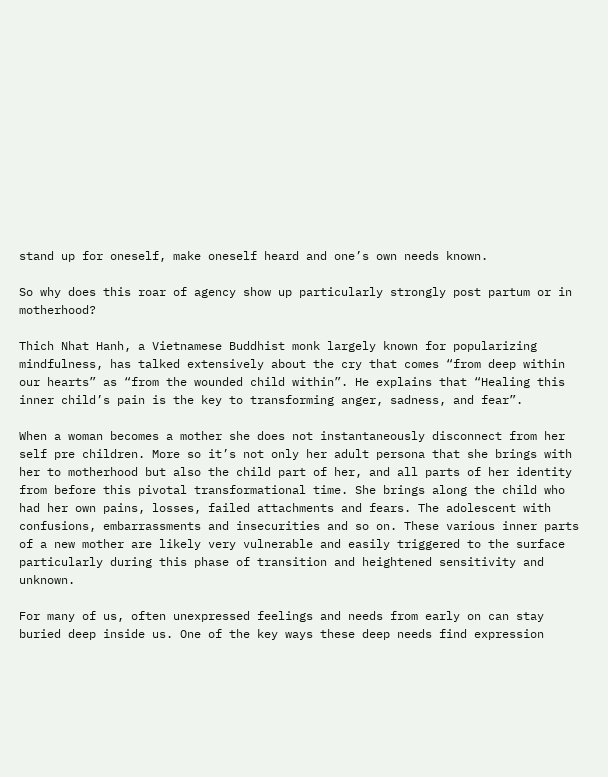stand up for oneself, make oneself heard and one’s own needs known.

So why does this roar of agency show up particularly strongly post partum or in motherhood?

Thich Nhat Hanh, a Vietnamese Buddhist monk largely known for popularizing mindfulness, has talked extensively about the cry that comes “from deep within our hearts” as “from the wounded child within”. He explains that “Healing this inner child’s pain is the key to transforming anger, sadness, and fear”.

When a woman becomes a mother she does not instantaneously disconnect from her self pre children. More so it’s not only her adult persona that she brings with her to motherhood but also the child part of her, and all parts of her identity from before this pivotal transformational time. She brings along the child who had her own pains, losses, failed attachments and fears. The adolescent with confusions, embarrassments and insecurities and so on. These various inner parts of a new mother are likely very vulnerable and easily triggered to the surface particularly during this phase of transition and heightened sensitivity and unknown.

For many of us, often unexpressed feelings and needs from early on can stay buried deep inside us. One of the key ways these deep needs find expression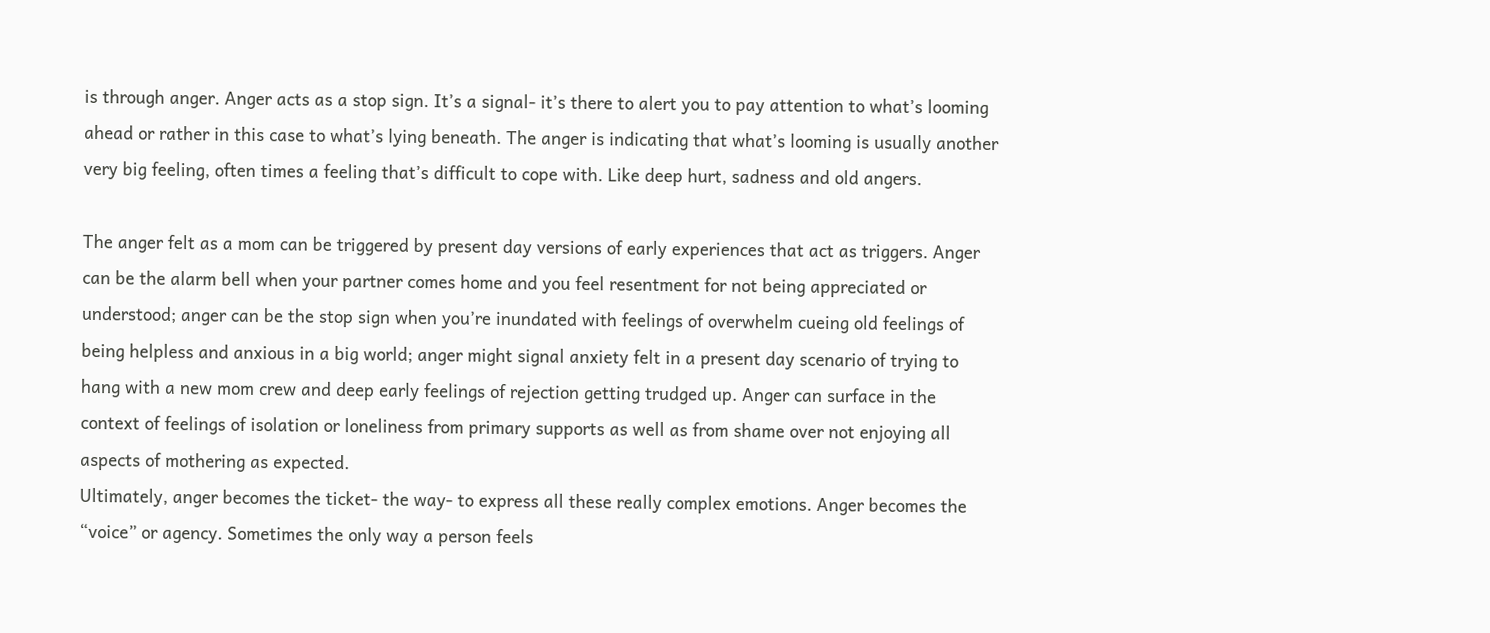is through anger. Anger acts as a stop sign. It’s a signal- it’s there to alert you to pay attention to what’s looming ahead or rather in this case to what’s lying beneath. The anger is indicating that what’s looming is usually another very big feeling, often times a feeling that’s difficult to cope with. Like deep hurt, sadness and old angers.

The anger felt as a mom can be triggered by present day versions of early experiences that act as triggers. Anger can be the alarm bell when your partner comes home and you feel resentment for not being appreciated or understood; anger can be the stop sign when you’re inundated with feelings of overwhelm cueing old feelings of being helpless and anxious in a big world; anger might signal anxiety felt in a present day scenario of trying to hang with a new mom crew and deep early feelings of rejection getting trudged up. Anger can surface in the context of feelings of isolation or loneliness from primary supports as well as from shame over not enjoying all aspects of mothering as expected.
Ultimately, anger becomes the ticket- the way- to express all these really complex emotions. Anger becomes the “voice” or agency. Sometimes the only way a person feels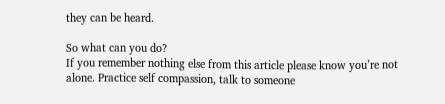they can be heard.

So what can you do?
If you remember nothing else from this article please know you’re not alone. Practice self compassion, talk to someone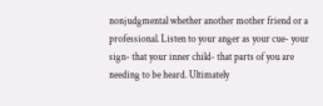nonjudgmental whether another mother friend or a professional. Listen to your anger as your cue- your sign- that your inner child- that parts of you are needing to be heard. Ultimately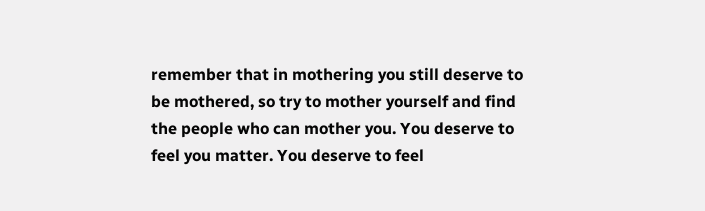remember that in mothering you still deserve to be mothered, so try to mother yourself and find the people who can mother you. You deserve to feel you matter. You deserve to feel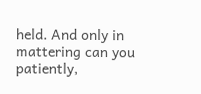held. And only in mattering can you patiently,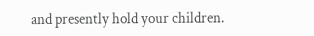and presently hold your children.